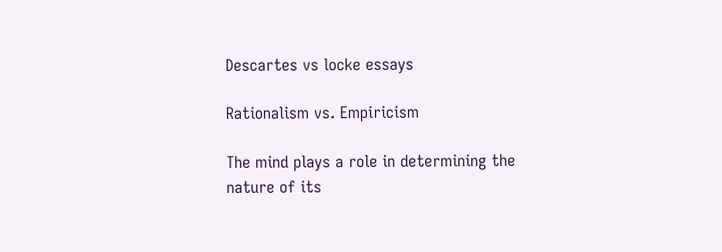Descartes vs locke essays

Rationalism vs. Empiricism

The mind plays a role in determining the nature of its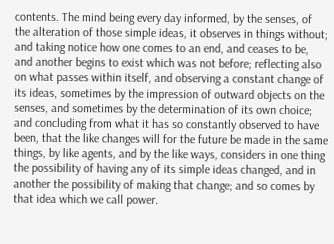contents. The mind being every day informed, by the senses, of the alteration of those simple ideas, it observes in things without; and taking notice how one comes to an end, and ceases to be, and another begins to exist which was not before; reflecting also on what passes within itself, and observing a constant change of its ideas, sometimes by the impression of outward objects on the senses, and sometimes by the determination of its own choice; and concluding from what it has so constantly observed to have been, that the like changes will for the future be made in the same things, by like agents, and by the like ways, considers in one thing the possibility of having any of its simple ideas changed, and in another the possibility of making that change; and so comes by that idea which we call power.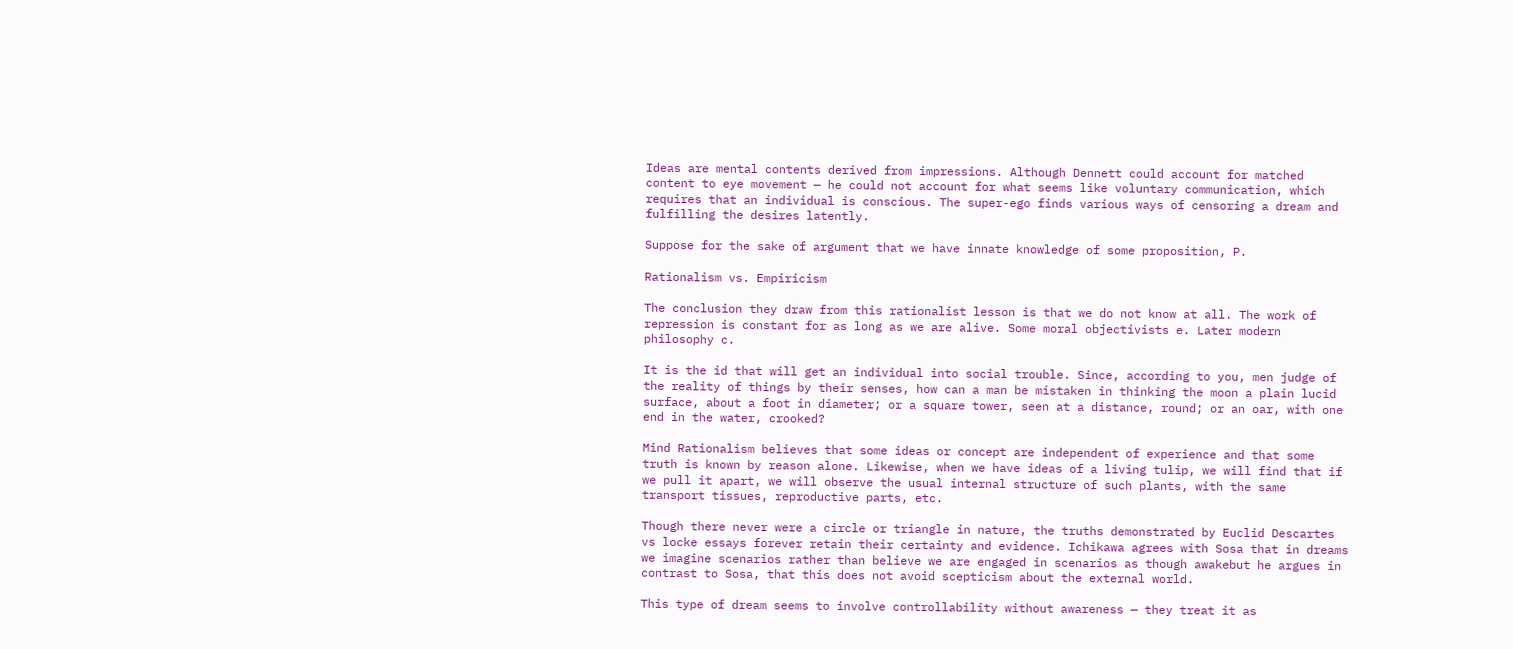Ideas are mental contents derived from impressions. Although Dennett could account for matched content to eye movement — he could not account for what seems like voluntary communication, which requires that an individual is conscious. The super-ego finds various ways of censoring a dream and fulfilling the desires latently.

Suppose for the sake of argument that we have innate knowledge of some proposition, P.

Rationalism vs. Empiricism

The conclusion they draw from this rationalist lesson is that we do not know at all. The work of repression is constant for as long as we are alive. Some moral objectivists e. Later modern philosophy c.

It is the id that will get an individual into social trouble. Since, according to you, men judge of the reality of things by their senses, how can a man be mistaken in thinking the moon a plain lucid surface, about a foot in diameter; or a square tower, seen at a distance, round; or an oar, with one end in the water, crooked?

Mind Rationalism believes that some ideas or concept are independent of experience and that some truth is known by reason alone. Likewise, when we have ideas of a living tulip, we will find that if we pull it apart, we will observe the usual internal structure of such plants, with the same transport tissues, reproductive parts, etc.

Though there never were a circle or triangle in nature, the truths demonstrated by Euclid Descartes vs locke essays forever retain their certainty and evidence. Ichikawa agrees with Sosa that in dreams we imagine scenarios rather than believe we are engaged in scenarios as though awakebut he argues in contrast to Sosa, that this does not avoid scepticism about the external world.

This type of dream seems to involve controllability without awareness — they treat it as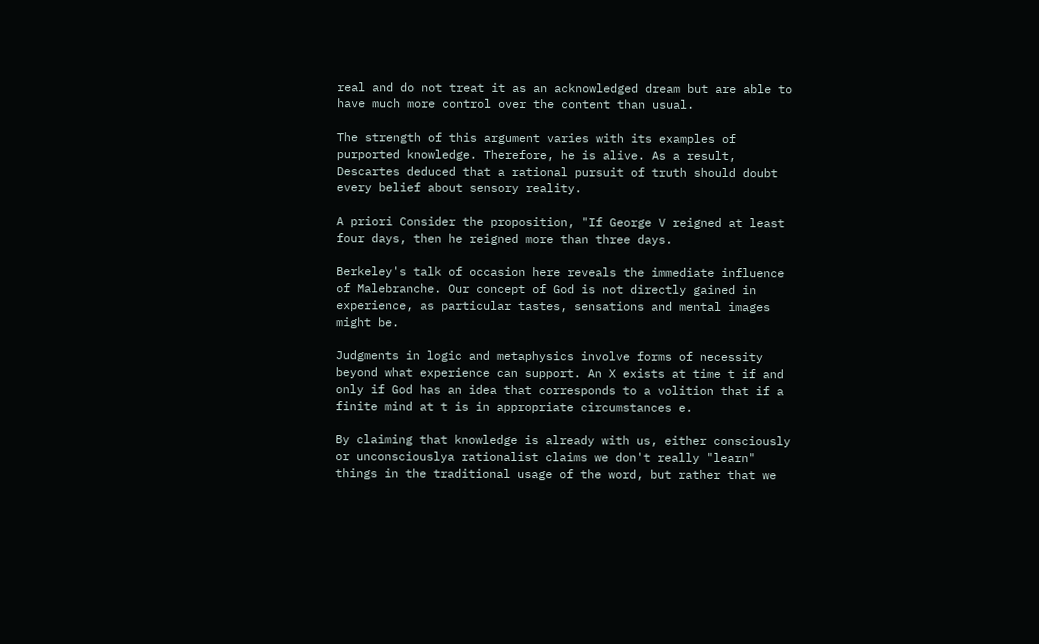real and do not treat it as an acknowledged dream but are able to have much more control over the content than usual.

The strength of this argument varies with its examples of purported knowledge. Therefore, he is alive. As a result, Descartes deduced that a rational pursuit of truth should doubt every belief about sensory reality.

A priori Consider the proposition, "If George V reigned at least four days, then he reigned more than three days.

Berkeley's talk of occasion here reveals the immediate influence of Malebranche. Our concept of God is not directly gained in experience, as particular tastes, sensations and mental images might be.

Judgments in logic and metaphysics involve forms of necessity beyond what experience can support. An X exists at time t if and only if God has an idea that corresponds to a volition that if a finite mind at t is in appropriate circumstances e.

By claiming that knowledge is already with us, either consciously or unconsciouslya rationalist claims we don't really "learn" things in the traditional usage of the word, but rather that we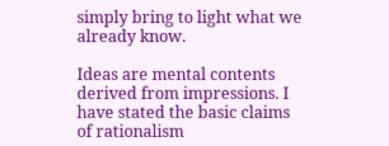simply bring to light what we already know.

Ideas are mental contents derived from impressions. I have stated the basic claims of rationalism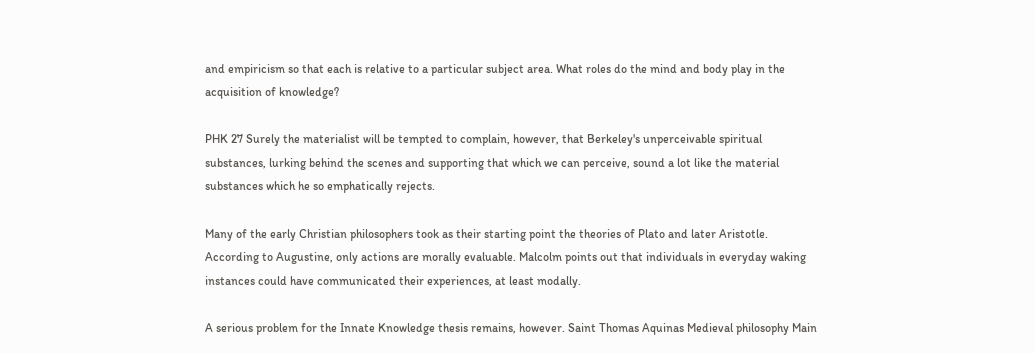and empiricism so that each is relative to a particular subject area. What roles do the mind and body play in the acquisition of knowledge?

PHK 27 Surely the materialist will be tempted to complain, however, that Berkeley's unperceivable spiritual substances, lurking behind the scenes and supporting that which we can perceive, sound a lot like the material substances which he so emphatically rejects.

Many of the early Christian philosophers took as their starting point the theories of Plato and later Aristotle. According to Augustine, only actions are morally evaluable. Malcolm points out that individuals in everyday waking instances could have communicated their experiences, at least modally.

A serious problem for the Innate Knowledge thesis remains, however. Saint Thomas Aquinas Medieval philosophy Main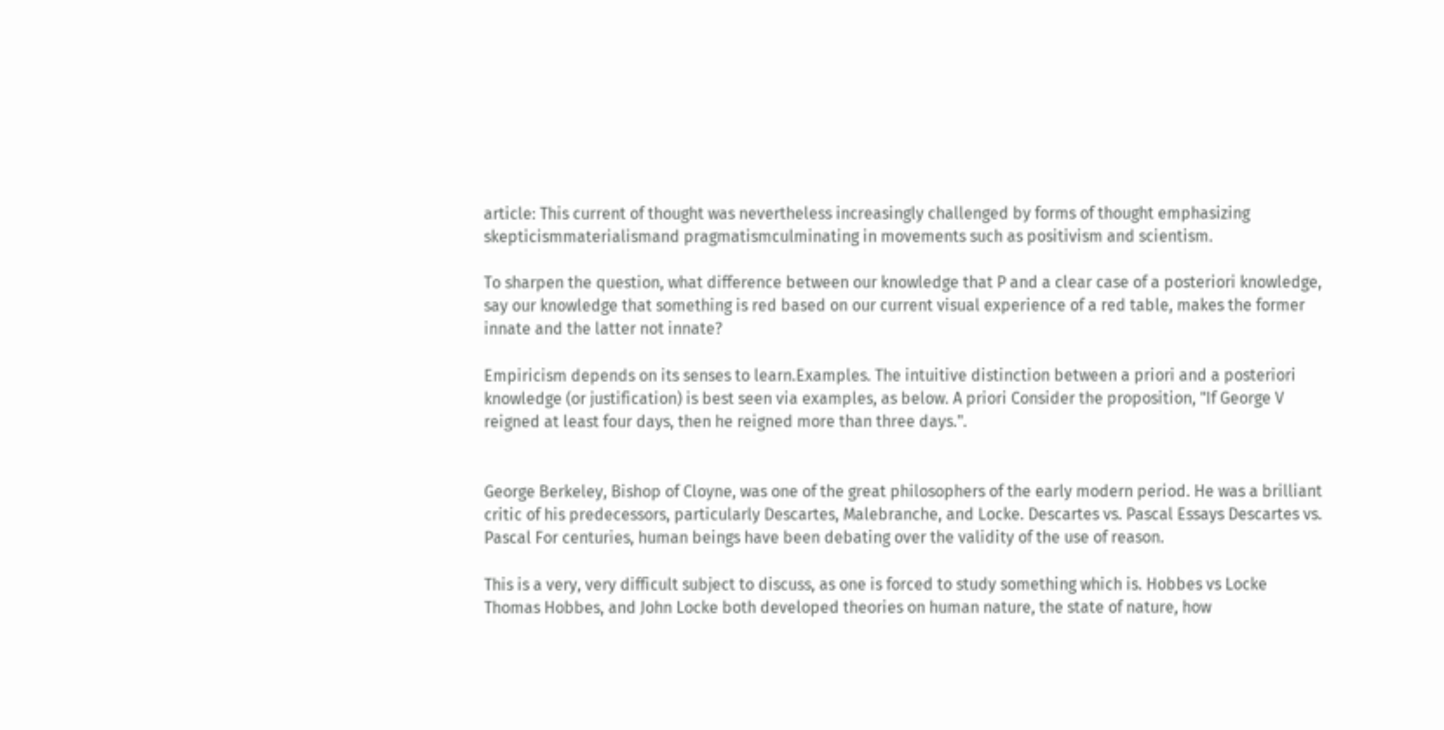article: This current of thought was nevertheless increasingly challenged by forms of thought emphasizing skepticismmaterialismand pragmatismculminating in movements such as positivism and scientism.

To sharpen the question, what difference between our knowledge that P and a clear case of a posteriori knowledge, say our knowledge that something is red based on our current visual experience of a red table, makes the former innate and the latter not innate?

Empiricism depends on its senses to learn.Examples. The intuitive distinction between a priori and a posteriori knowledge (or justification) is best seen via examples, as below. A priori Consider the proposition, "If George V reigned at least four days, then he reigned more than three days.".


George Berkeley, Bishop of Cloyne, was one of the great philosophers of the early modern period. He was a brilliant critic of his predecessors, particularly Descartes, Malebranche, and Locke. Descartes vs. Pascal Essays Descartes vs. Pascal For centuries, human beings have been debating over the validity of the use of reason.

This is a very, very difficult subject to discuss, as one is forced to study something which is. Hobbes vs Locke Thomas Hobbes, and John Locke both developed theories on human nature, the state of nature, how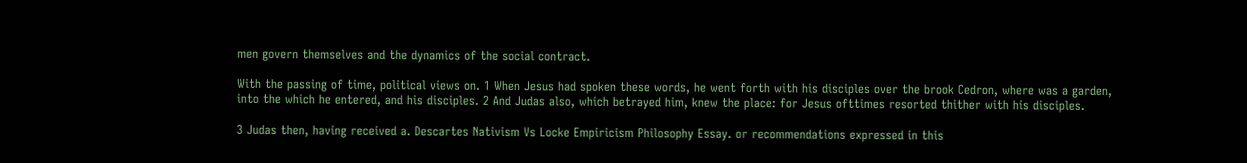men govern themselves and the dynamics of the social contract.

With the passing of time, political views on. 1 When Jesus had spoken these words, he went forth with his disciples over the brook Cedron, where was a garden, into the which he entered, and his disciples. 2 And Judas also, which betrayed him, knew the place: for Jesus ofttimes resorted thither with his disciples.

3 Judas then, having received a. Descartes Nativism Vs Locke Empiricism Philosophy Essay. or recommendations expressed in this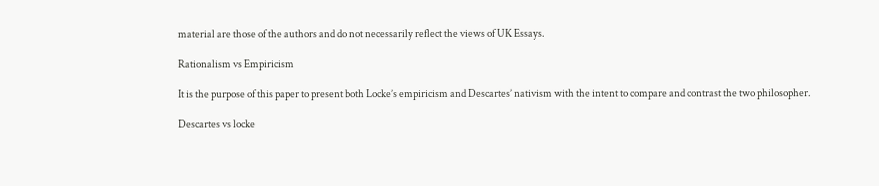material are those of the authors and do not necessarily reflect the views of UK Essays.

Rationalism vs Empiricism

It is the purpose of this paper to present both Locke’s empiricism and Descartes’ nativism with the intent to compare and contrast the two philosopher.

Descartes vs locke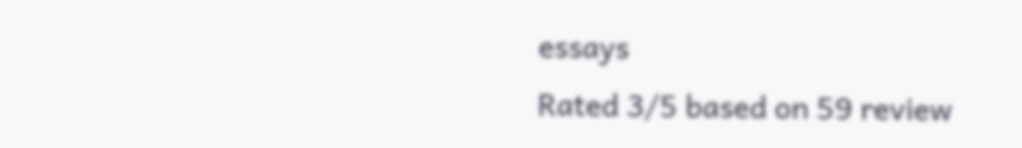essays
Rated 3/5 based on 59 review